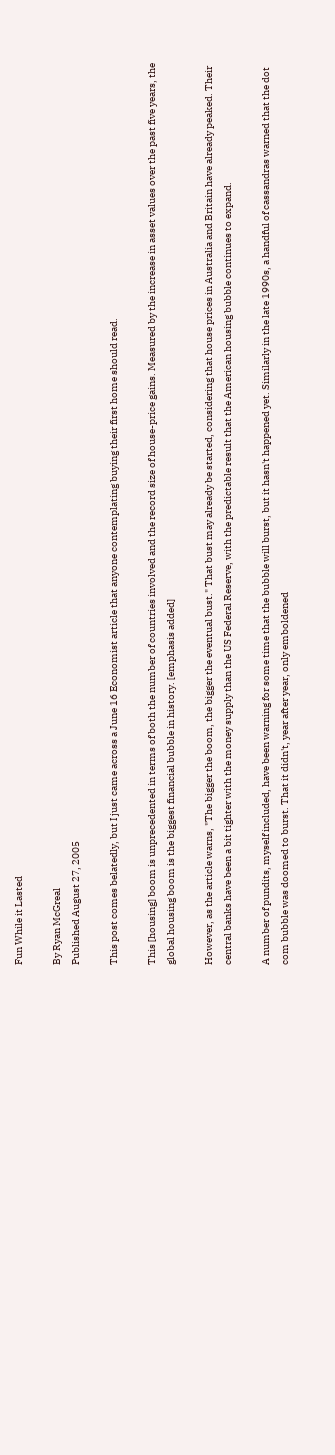Fun While it Lasted

By Ryan McGreal
Published August 27, 2005

This post comes belatedly, but I just came across a June 16 Economist article that anyone contemplating buying their first home should read.

This [housing] boom is unprecedented in terms of both the number of countries involved and the record size of house-price gains. Measured by the increase in asset values over the past five years, the global housing boom is the biggest financial bubble in history. [emphasis added]

However, as the article warns, "The bigger the boom, the bigger the eventual bust." That bust may already be started, considering that house prices in Australia and Britain have already peaked. Their central banks have been a bit tighter with the money supply than the US Federal Reserve, with the predictable result that the American housing bubble continues to expand.

A number of pundits, myself included, have been warning for some time that the bubble will burst, but it hasn't happened yet. Similarly in the late 1990s, a handful of cassandras warned that the dot com bubble was doomed to burst. That it didn't, year after year, only emboldened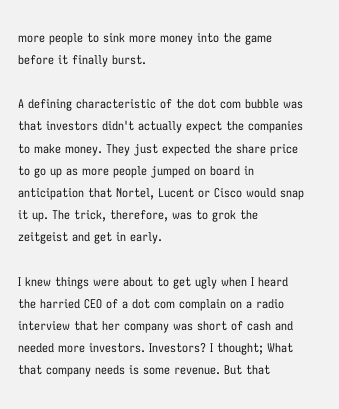more people to sink more money into the game before it finally burst.

A defining characteristic of the dot com bubble was that investors didn't actually expect the companies to make money. They just expected the share price to go up as more people jumped on board in anticipation that Nortel, Lucent or Cisco would snap it up. The trick, therefore, was to grok the zeitgeist and get in early.

I knew things were about to get ugly when I heard the harried CEO of a dot com complain on a radio interview that her company was short of cash and needed more investors. Investors? I thought; What that company needs is some revenue. But that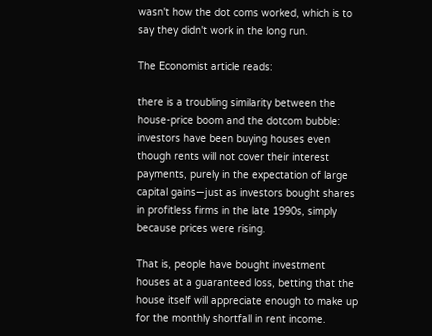wasn't how the dot coms worked, which is to say they didn't work in the long run.

The Economist article reads:

there is a troubling similarity between the house-price boom and the dotcom bubble: investors have been buying houses even though rents will not cover their interest payments, purely in the expectation of large capital gains—just as investors bought shares in profitless firms in the late 1990s, simply because prices were rising.

That is, people have bought investment houses at a guaranteed loss, betting that the house itself will appreciate enough to make up for the monthly shortfall in rent income.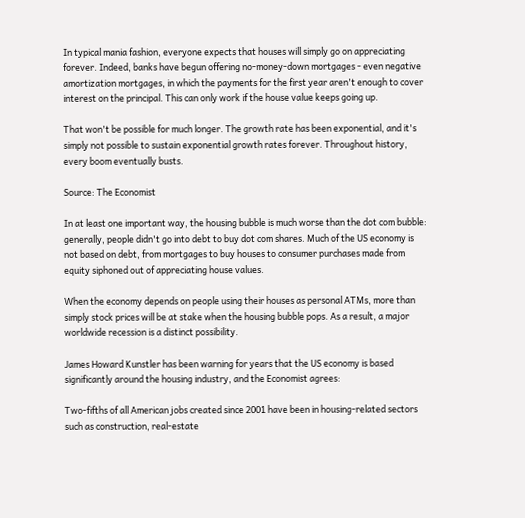In typical mania fashion, everyone expects that houses will simply go on appreciating forever. Indeed, banks have begun offering no-money-down mortgages - even negative amortization mortgages, in which the payments for the first year aren't enough to cover interest on the principal. This can only work if the house value keeps going up.

That won't be possible for much longer. The growth rate has been exponential, and it's simply not possible to sustain exponential growth rates forever. Throughout history, every boom eventually busts.

Source: The Economist

In at least one important way, the housing bubble is much worse than the dot com bubble: generally, people didn't go into debt to buy dot com shares. Much of the US economy is not based on debt, from mortgages to buy houses to consumer purchases made from equity siphoned out of appreciating house values.

When the economy depends on people using their houses as personal ATMs, more than simply stock prices will be at stake when the housing bubble pops. As a result, a major worldwide recession is a distinct possibility.

James Howard Kunstler has been warning for years that the US economy is based significantly around the housing industry, and the Economist agrees:

Two-fifths of all American jobs created since 2001 have been in housing-related sectors such as construction, real-estate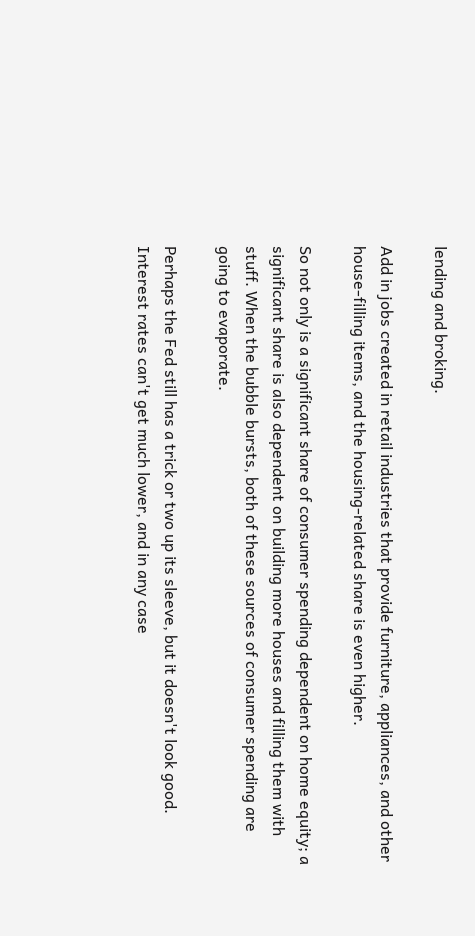lending and broking.

Add in jobs created in retail industries that provide furniture, appliances, and other house-filling items, and the housing-related share is even higher.

So not only is a significant share of consumer spending dependent on home equity; a significant share is also dependent on building more houses and filling them with stuff. When the bubble bursts, both of these sources of consumer spending are going to evaporate.

Perhaps the Fed still has a trick or two up its sleeve, but it doesn't look good. Interest rates can't get much lower, and in any case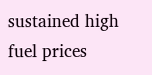sustained high fuel prices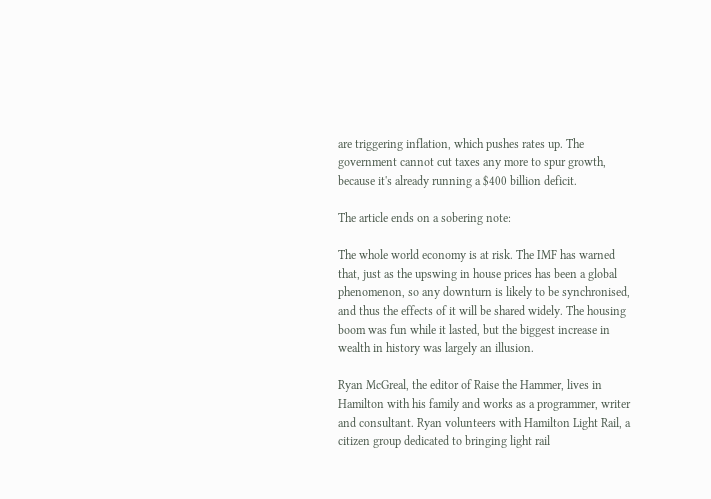are triggering inflation, which pushes rates up. The government cannot cut taxes any more to spur growth, because it's already running a $400 billion deficit.

The article ends on a sobering note:

The whole world economy is at risk. The IMF has warned that, just as the upswing in house prices has been a global phenomenon, so any downturn is likely to be synchronised, and thus the effects of it will be shared widely. The housing boom was fun while it lasted, but the biggest increase in wealth in history was largely an illusion.

Ryan McGreal, the editor of Raise the Hammer, lives in Hamilton with his family and works as a programmer, writer and consultant. Ryan volunteers with Hamilton Light Rail, a citizen group dedicated to bringing light rail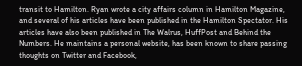transit to Hamilton. Ryan wrote a city affairs column in Hamilton Magazine, and several of his articles have been published in the Hamilton Spectator. His articles have also been published in The Walrus, HuffPost and Behind the Numbers. He maintains a personal website, has been known to share passing thoughts on Twitter and Facebook,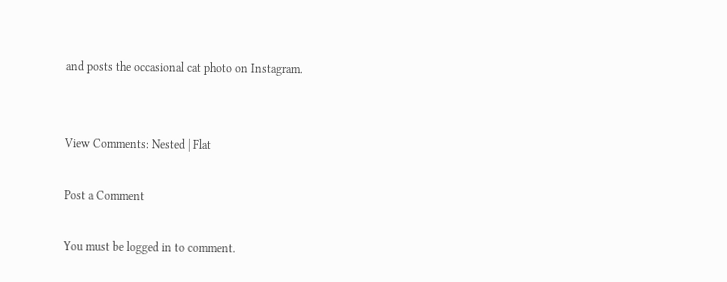and posts the occasional cat photo on Instagram.


View Comments: Nested | Flat

Post a Comment

You must be logged in to comment.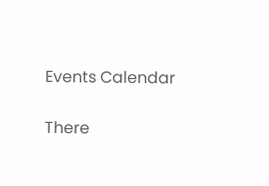Events Calendar

There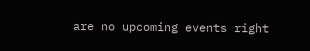are no upcoming events right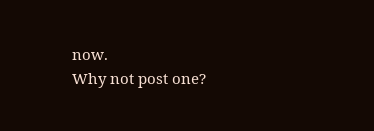now.
Why not post one?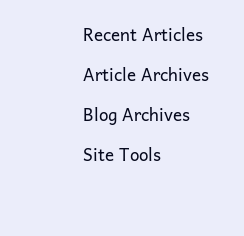Recent Articles

Article Archives

Blog Archives

Site Tools